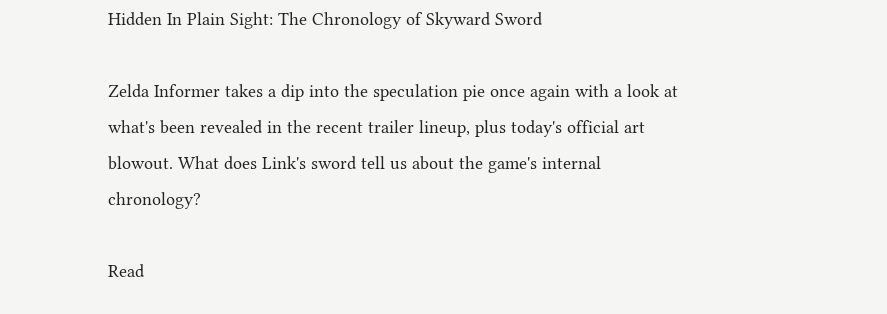Hidden In Plain Sight: The Chronology of Skyward Sword

Zelda Informer takes a dip into the speculation pie once again with a look at what's been revealed in the recent trailer lineup, plus today's official art blowout. What does Link's sword tell us about the game's internal chronology?

Read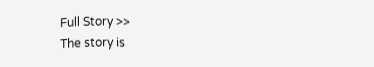Full Story >>
The story is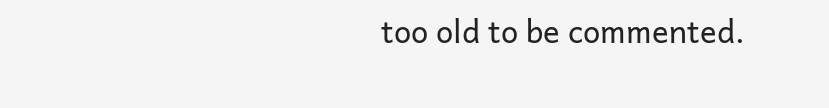too old to be commented.